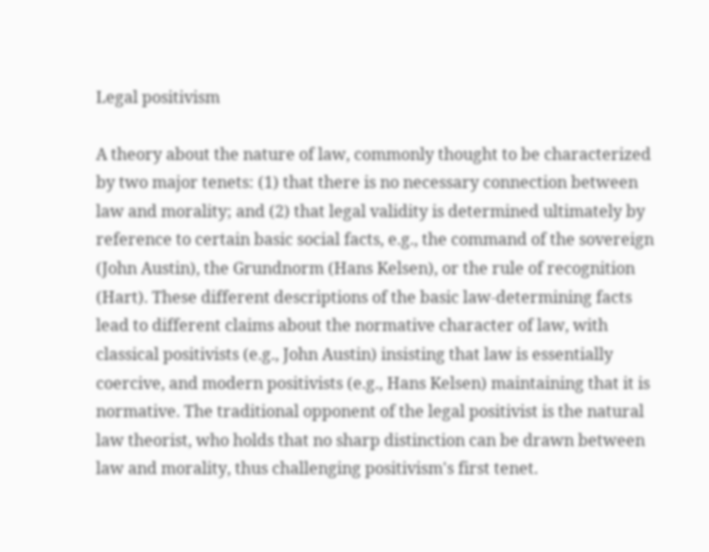Legal positivism

A theory about the nature of law, commonly thought to be characterized by two major tenets: (1) that there is no necessary connection between law and morality; and (2) that legal validity is determined ultimately by reference to certain basic social facts, e.g., the command of the sovereign (John Austin), the Grundnorm (Hans Kelsen), or the rule of recognition (Hart). These different descriptions of the basic law-determining facts lead to different claims about the normative character of law, with classical positivists (e.g., John Austin) insisting that law is essentially coercive, and modern positivists (e.g., Hans Kelsen) maintaining that it is normative. The traditional opponent of the legal positivist is the natural law theorist, who holds that no sharp distinction can be drawn between law and morality, thus challenging positivism's first tenet.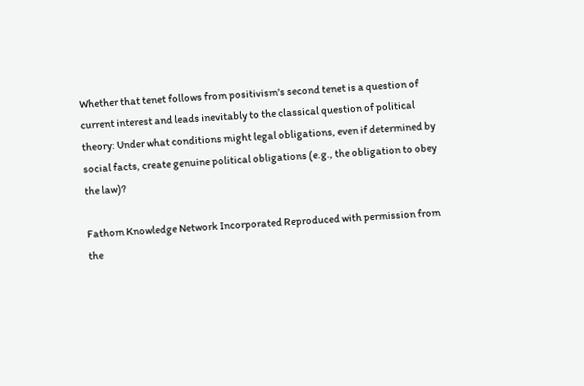Whether that tenet follows from positivism's second tenet is a question of current interest and leads inevitably to the classical question of political theory: Under what conditions might legal obligations, even if determined by social facts, create genuine political obligations (e.g., the obligation to obey the law)?

Fathom Knowledge Network Incorporated Reproduced with permission from the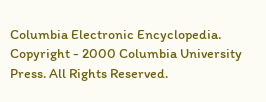Columbia Electronic Encyclopedia. Copyright - 2000 Columbia University Press. All Rights Reserved.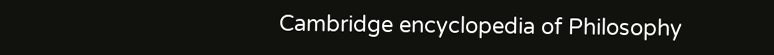Cambridge encyclopedia of Philosophy